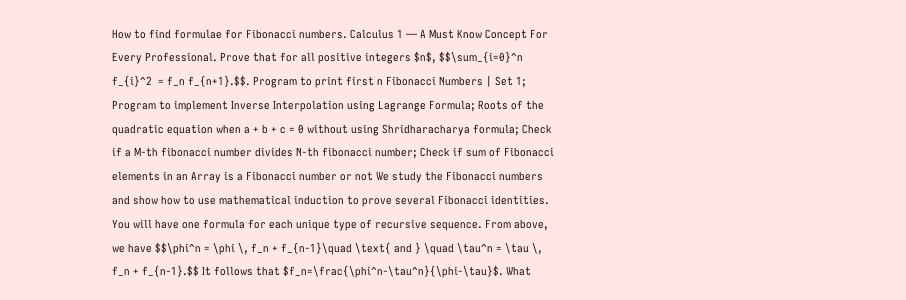How to find formulae for Fibonacci numbers. Calculus 1 — A Must Know Concept For Every Professional. Prove that for all positive integers $n$, $$\sum_{i=0}^n f_{i}^2  = f_n f_{n+1}.$$. Program to print first n Fibonacci Numbers | Set 1; Program to implement Inverse Interpolation using Lagrange Formula; Roots of the quadratic equation when a + b + c = 0 without using Shridharacharya formula; Check if a M-th fibonacci number divides N-th fibonacci number; Check if sum of Fibonacci elements in an Array is a Fibonacci number or not We study the Fibonacci numbers and show how to use mathematical induction to prove several Fibonacci identities. You will have one formula for each unique type of recursive sequence. From above, we have $$\phi^n = \phi \, f_n + f_{n-1}\quad \text{ and } \quad \tau^n = \tau \, f_n + f_{n-1}.$$ It follows that $f_n=\frac{\phi^n-\tau^n}{\phi-\tau}$. What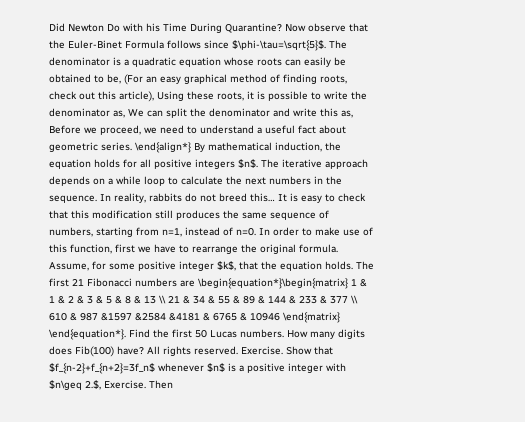Did Newton Do with his Time During Quarantine? Now observe that the Euler-Binet Formula follows since $\phi-\tau=\sqrt{5}$. The denominator is a quadratic equation whose roots can easily be obtained to be, (For an easy graphical method of finding roots, check out this article), Using these roots, it is possible to write the denominator as, We can split the denominator and write this as, Before we proceed, we need to understand a useful fact about geometric series. \end{align*} By mathematical induction, the equation holds for all positive integers $n$. The iterative approach depends on a while loop to calculate the next numbers in the sequence. In reality, rabbits do not breed this… It is easy to check that this modification still produces the same sequence of numbers, starting from n=1, instead of n=0. In order to make use of this function, first we have to rearrange the original formula. Assume, for some positive integer $k$, that the equation holds. The first 21 Fibonacci numbers are \begin{equation*}\begin{matrix} 1 & 1 & 2 & 3 & 5 & 8 & 13 \\ 21 & 34 & 55 & 89 & 144 & 233 & 377 \\ 610 & 987 &1597 &2584 &4181 & 6765 & 10946 \end{matrix} \end{equation*}. Find the first 50 Lucas numbers. How many digits does Fib(100) have? All rights reserved. Exercise. Show that $f_{n-2}+f_{n+2}=3f_n$ whenever $n$ is a positive integer with $n\geq 2.$, Exercise. Then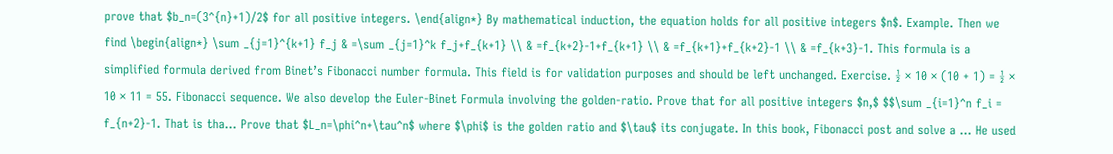prove that $b_n=(3^{n}+1)/2$ for all positive integers. \end{align*} By mathematical induction, the equation holds for all positive integers $n$. Example. Then we find \begin{align*} \sum _{j=1}^{k+1} f_j & =\sum _{j=1}^k f_j+f_{k+1} \\ & =f_{k+2}-1+f_{k+1} \\ & =f_{k+1}+f_{k+2}-1 \\ & =f_{k+3}-1. This formula is a simplified formula derived from Binet’s Fibonacci number formula. This field is for validation purposes and should be left unchanged. Exercise. ½ × 10 × (10 + 1) = ½ × 10 × 11 = 55. Fibonacci sequence. We also develop the Euler-Binet Formula involving the golden-ratio. Prove that for all positive integers $n,$ $$\sum _{i=1}^n f_i = f_{n+2}-1. That is tha… Prove that $L_n=\phi^n+\tau^n$ where $\phi$ is the golden ratio and $\tau$ its conjugate. In this book, Fibonacci post and solve a … He used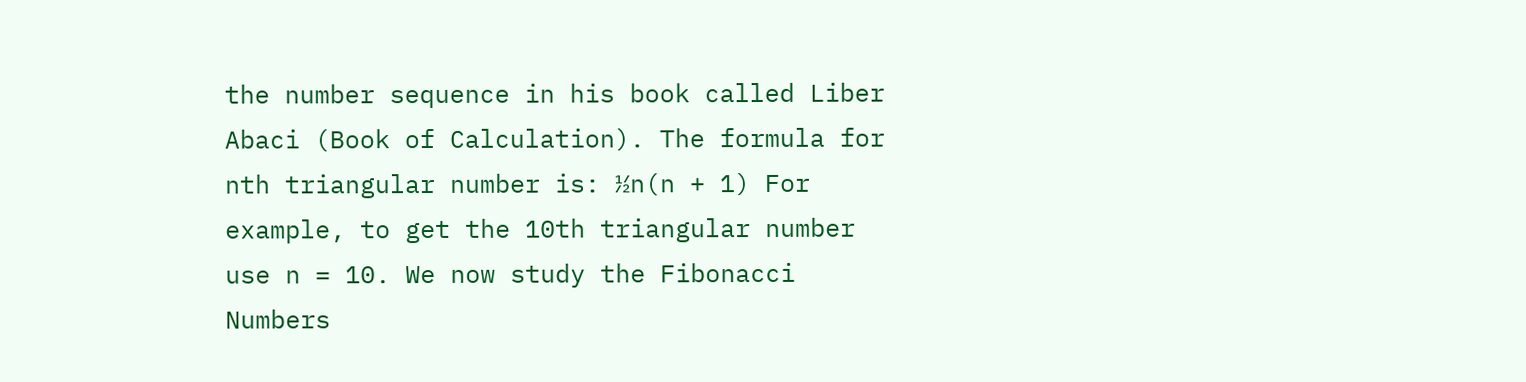the number sequence in his book called Liber Abaci (Book of Calculation). The formula for nth triangular number is: ½n(n + 1) For example, to get the 10th triangular number use n = 10. We now study the Fibonacci Numbers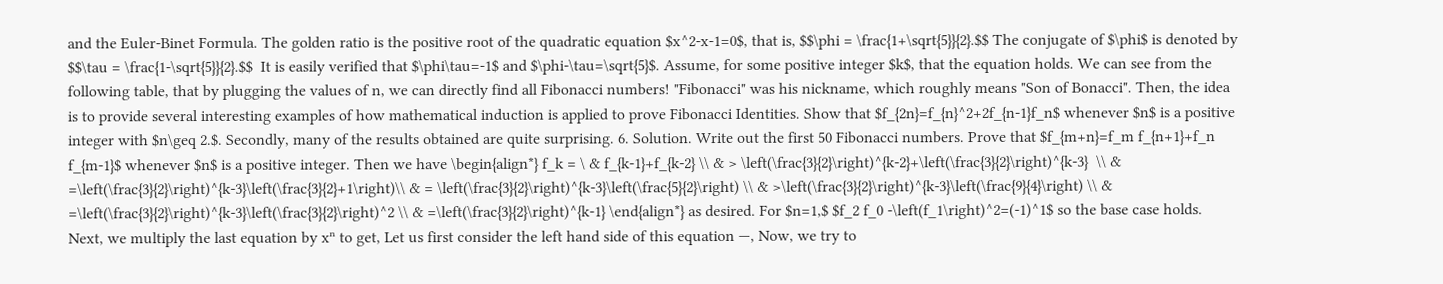and the Euler-Binet Formula. The golden ratio is the positive root of the quadratic equation $x^2-x-1=0$, that is, $$\phi = \frac{1+\sqrt{5}}{2}.$$ The conjugate of $\phi$ is denoted by $$\tau = \frac{1-\sqrt{5}}{2}.$$  It is easily verified that $\phi\tau=-1$ and $\phi-\tau=\sqrt{5}$. Assume, for some positive integer $k$, that the equation holds. We can see from the following table, that by plugging the values of n, we can directly find all Fibonacci numbers! "Fibonacci" was his nickname, which roughly means "Son of Bonacci". Then, the idea is to provide several interesting examples of how mathematical induction is applied to prove Fibonacci Identities. Show that $f_{2n}=f_{n}^2+2f_{n-1}f_n$ whenever $n$ is a positive integer with $n\geq 2.$. Secondly, many of the results obtained are quite surprising. 6. Solution. Write out the first 50 Fibonacci numbers. Prove that $f_{m+n}=f_m f_{n+1}+f_n f_{m-1}$ whenever $n$ is a positive integer. Then we have \begin{align*} f_k = \ & f_{k-1}+f_{k-2} \\ & > \left(\frac{3}{2}\right)^{k-2}+\left(\frac{3}{2}\right)^{k-3}  \\ & =\left(\frac{3}{2}\right)^{k-3}\left(\frac{3}{2}+1\right)\\ & = \left(\frac{3}{2}\right)^{k-3}\left(\frac{5}{2}\right) \\ & >\left(\frac{3}{2}\right)^{k-3}\left(\frac{9}{4}\right) \\ & =\left(\frac{3}{2}\right)^{k-3}\left(\frac{3}{2}\right)^2 \\ & =\left(\frac{3}{2}\right)^{k-1} \end{align*} as desired. For $n=1,$ $f_2 f_0 -\left(f_1\right)^2=(-1)^1$ so the base case holds. Next, we multiply the last equation by xⁿ to get, Let us first consider the left hand side of this equation —, Now, we try to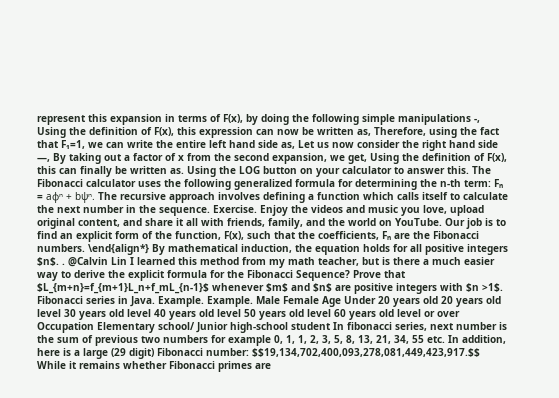represent this expansion in terms of F(x), by doing the following simple manipulations -, Using the definition of F(x), this expression can now be written as, Therefore, using the fact that F₁=1, we can write the entire left hand side as, Let us now consider the right hand side —, By taking out a factor of x from the second expansion, we get, Using the definition of F(x), this can finally be written as. Using the LOG button on your calculator to answer this. The Fibonacci calculator uses the following generalized formula for determining the n-th term: Fₙ = aφⁿ + bψⁿ. The recursive approach involves defining a function which calls itself to calculate the next number in the sequence. Exercise. Enjoy the videos and music you love, upload original content, and share it all with friends, family, and the world on YouTube. Our job is to find an explicit form of the function, F(x), such that the coefficients, Fₙ are the Fibonacci numbers. \end{align*} By mathematical induction, the equation holds for all positive integers $n$. . @Calvin Lin I learned this method from my math teacher, but is there a much easier way to derive the explicit formula for the Fibonacci Sequence? Prove that $L_{m+n}=f_{m+1}L_n+f_mL_{n-1}$ whenever $m$ and $n$ are positive integers with $n >1$. Fibonacci series in Java. Example. Example. Male Female Age Under 20 years old 20 years old level 30 years old level 40 years old level 50 years old level 60 years old level or over Occupation Elementary school/ Junior high-school student In fibonacci series, next number is the sum of previous two numbers for example 0, 1, 1, 2, 3, 5, 8, 13, 21, 34, 55 etc. In addition, here is a large (29 digit) Fibonacci number: $$19,134,702,400,093,278,081,449,423,917.$$ While it remains whether Fibonacci primes are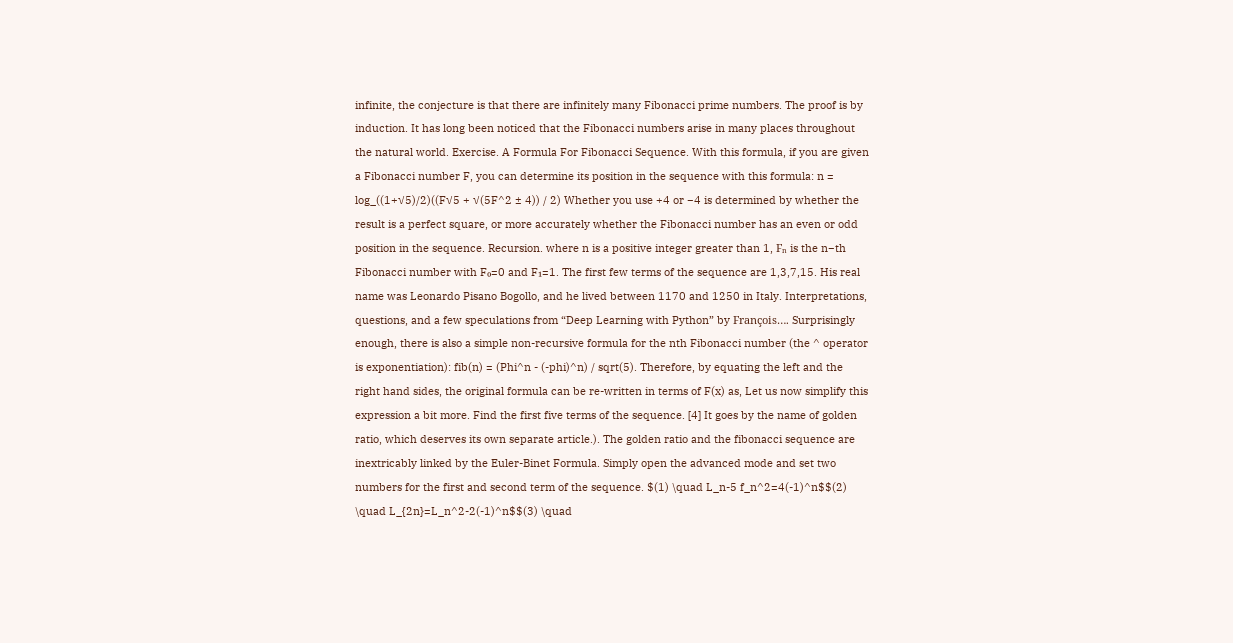infinite, the conjecture is that there are infinitely many Fibonacci prime numbers. The proof is by induction. It has long been noticed that the Fibonacci numbers arise in many places throughout the natural world. Exercise. A Formula For Fibonacci Sequence. With this formula, if you are given a Fibonacci number F, you can determine its position in the sequence with this formula: n = log_((1+√5)/2)((F√5 + √(5F^2 ± 4)) / 2) Whether you use +4 or −4 is determined by whether the result is a perfect square, or more accurately whether the Fibonacci number has an even or odd position in the sequence. Recursion. where n is a positive integer greater than 1, Fₙ is the n−th Fibonacci number with F₀=0 and F₁=1. The first few terms of the sequence are 1,3,7,15. His real name was Leonardo Pisano Bogollo, and he lived between 1170 and 1250 in Italy. Interpretations, questions, and a few speculations from “Deep Learning with Python” by François…. Surprisingly enough, there is also a simple non-recursive formula for the nth Fibonacci number (the ^ operator is exponentiation): fib(n) = (Phi^n - (-phi)^n) / sqrt(5). Therefore, by equating the left and the right hand sides, the original formula can be re-written in terms of F(x) as, Let us now simplify this expression a bit more. Find the first five terms of the sequence. [4] It goes by the name of golden ratio, which deserves its own separate article.). The golden ratio and the fibonacci sequence are inextricably linked by the Euler-Binet Formula. Simply open the advanced mode and set two numbers for the first and second term of the sequence. $(1) \quad L_n-5 f_n^2=4(-1)^n$$(2) \quad L_{2n}=L_n^2-2(-1)^n$$(3) \quad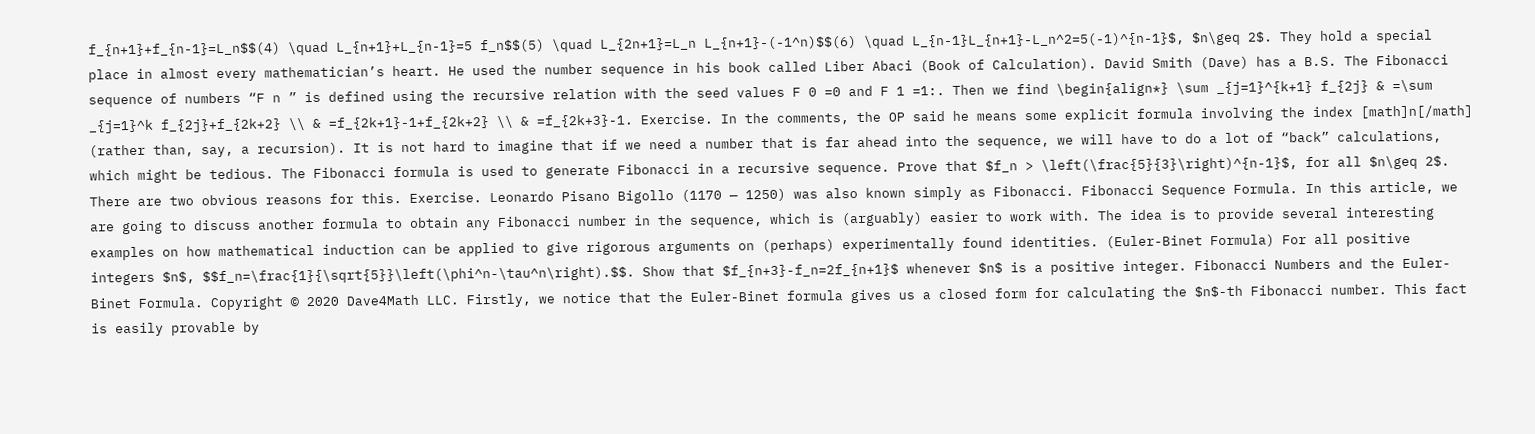f_{n+1}+f_{n-1}=L_n$$(4) \quad L_{n+1}+L_{n-1}=5 f_n$$(5) \quad L_{2n+1}=L_n L_{n+1}-(-1^n)$$(6) \quad L_{n-1}L_{n+1}-L_n^2=5(-1)^{n-1}$, $n\geq 2$. They hold a special place in almost every mathematician’s heart. He used the number sequence in his book called Liber Abaci (Book of Calculation). David Smith (Dave) has a B.S. The Fibonacci sequence of numbers “F n ” is defined using the recursive relation with the seed values F 0 =0 and F 1 =1:. Then we find \begin{align*} \sum _{j=1}^{k+1} f_{2j} & =\sum _{j=1}^k f_{2j}+f_{2k+2} \\ & =f_{2k+1}-1+f_{2k+2} \\ & =f_{2k+3}-1. Exercise. In the comments, the OP said he means some explicit formula involving the index [math]n[/math] (rather than, say, a recursion). It is not hard to imagine that if we need a number that is far ahead into the sequence, we will have to do a lot of “back” calculations, which might be tedious. The Fibonacci formula is used to generate Fibonacci in a recursive sequence. Prove that $f_n > \left(\frac{5}{3}\right)^{n-1}$, for all $n\geq 2$. There are two obvious reasons for this. Exercise. Leonardo Pisano Bigollo (1170 — 1250) was also known simply as Fibonacci. Fibonacci Sequence Formula. In this article, we are going to discuss another formula to obtain any Fibonacci number in the sequence, which is (arguably) easier to work with. The idea is to provide several interesting examples on how mathematical induction can be applied to give rigorous arguments on (perhaps) experimentally found identities. (Euler-Binet Formula) For all positive integers $n$, $$f_n=\frac{1}{\sqrt{5}}\left(\phi^n-\tau^n\right).$$. Show that $f_{n+3}-f_n=2f_{n+1}$ whenever $n$ is a positive integer. Fibonacci Numbers and the Euler-Binet Formula. Copyright © 2020 Dave4Math LLC. Firstly, we notice that the Euler-Binet formula gives us a closed form for calculating the $n$-th Fibonacci number. This fact is easily provable by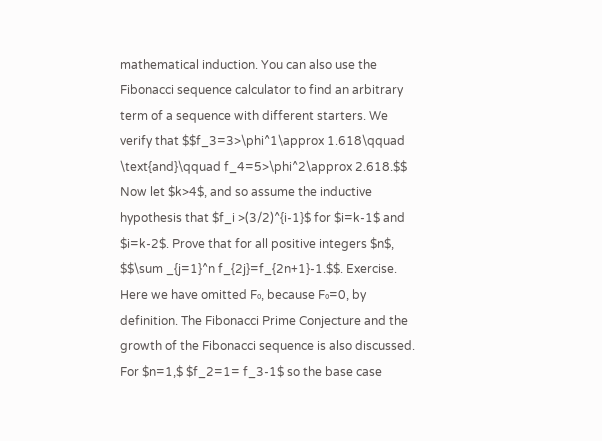mathematical induction. You can also use the Fibonacci sequence calculator to find an arbitrary term of a sequence with different starters. We verify that $$f_3=3>\phi^1\approx 1.618\qquad \text{and}\qquad f_4=5>\phi^2\approx 2.618.$$ Now let $k>4$, and so assume the inductive hypothesis that $f_i >(3/2)^{i-1}$ for $i=k-1$ and $i=k-2$. Prove that for all positive integers $n$, $$\sum _{j=1}^n f_{2j}=f_{2n+1}-1.$$. Exercise. Here we have omitted F₀, because F₀=0, by definition. The Fibonacci Prime Conjecture and the growth of the Fibonacci sequence is also discussed. For $n=1,$ $f_2=1= f_3-1$ so the base case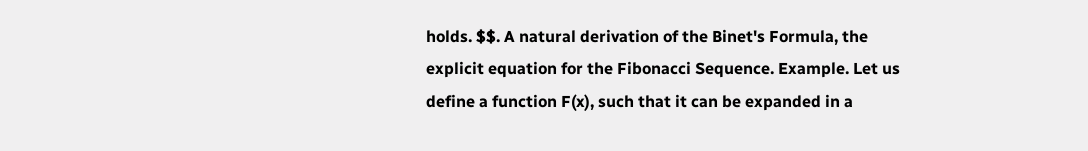holds. $$. A natural derivation of the Binet's Formula, the explicit equation for the Fibonacci Sequence. Example. Let us define a function F(x), such that it can be expanded in a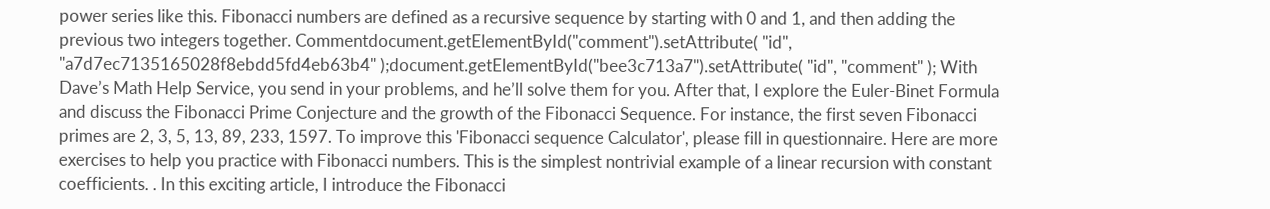power series like this. Fibonacci numbers are defined as a recursive sequence by starting with 0 and 1, and then adding the previous two integers together. Commentdocument.getElementById("comment").setAttribute( "id", "a7d7ec7135165028f8ebdd5fd4eb63b4" );document.getElementById("bee3c713a7").setAttribute( "id", "comment" ); With Dave’s Math Help Service, you send in your problems, and he’ll solve them for you. After that, I explore the Euler-Binet Formula and discuss the Fibonacci Prime Conjecture and the growth of the Fibonacci Sequence. For instance, the first seven Fibonacci primes are 2, 3, 5, 13, 89, 233, 1597. To improve this 'Fibonacci sequence Calculator', please fill in questionnaire. Here are more exercises to help you practice with Fibonacci numbers. This is the simplest nontrivial example of a linear recursion with constant coefficients. . In this exciting article, I introduce the Fibonacci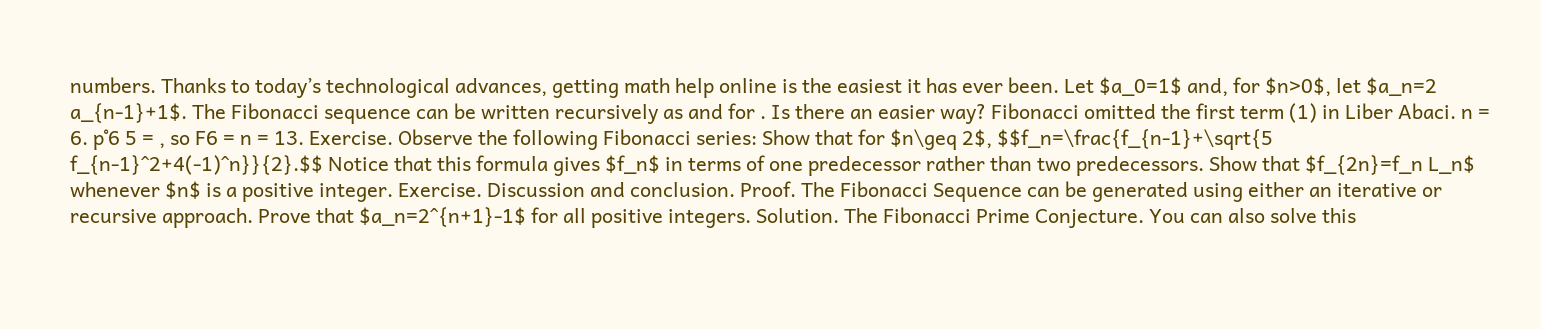numbers. Thanks to today’s technological advances, getting math help online is the easiest it has ever been. Let $a_0=1$ and, for $n>0$, let $a_n=2 a_{n-1}+1$. The Fibonacci sequence can be written recursively as and for . Is there an easier way? Fibonacci omitted the first term (1) in Liber Abaci. n = 6. p˚6 5 = , so F6 = n = 13. Exercise. Observe the following Fibonacci series: Show that for $n\geq 2$, $$f_n=\frac{f_{n-1}+\sqrt{5 f_{n-1}^2+4(-1)^n}}{2}.$$ Notice that this formula gives $f_n$ in terms of one predecessor rather than two predecessors. Show that $f_{2n}=f_n L_n$ whenever $n$ is a positive integer. Exercise. Discussion and conclusion. Proof. The Fibonacci Sequence can be generated using either an iterative or recursive approach. Prove that $a_n=2^{n+1}-1$ for all positive integers. Solution. The Fibonacci Prime Conjecture. You can also solve this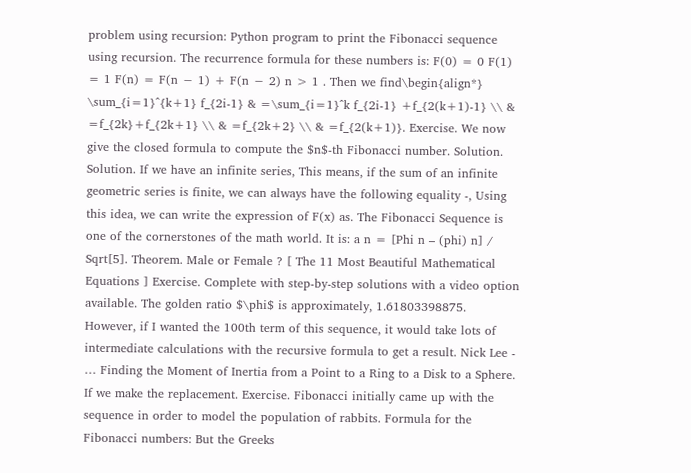problem using recursion: Python program to print the Fibonacci sequence using recursion. The recurrence formula for these numbers is: F(0) = 0 F(1) = 1 F(n) = F(n − 1) + F(n − 2) n > 1 . Then we find\begin{align*} \sum_{i=1}^{k+1} f_{2i-1} & =\sum_{i=1}^k f_{2i-1} +f_{2(k+1)-1} \\ & =f_{2k}+f_{2k+1} \\ & =f_{2k+2} \\ & =f_{2(k+1)}. Exercise. We now give the closed formula to compute the $n$-th Fibonacci number. Solution. Solution. If we have an infinite series, This means, if the sum of an infinite geometric series is finite, we can always have the following equality -, Using this idea, we can write the expression of F(x) as. The Fibonacci Sequence is one of the cornerstones of the math world. It is: a n = [Phi n – (phi) n] / Sqrt[5]. Theorem. Male or Female ? [ The 11 Most Beautiful Mathematical Equations ] Exercise. Complete with step-by-step solutions with a video option available. The golden ratio $\phi$ is approximately, 1.61803398875. However, if I wanted the 100th term of this sequence, it would take lots of intermediate calculations with the recursive formula to get a result. Nick Lee - … Finding the Moment of Inertia from a Point to a Ring to a Disk to a Sphere. If we make the replacement. Exercise. Fibonacci initially came up with the sequence in order to model the population of rabbits. Formula for the Fibonacci numbers: But the Greeks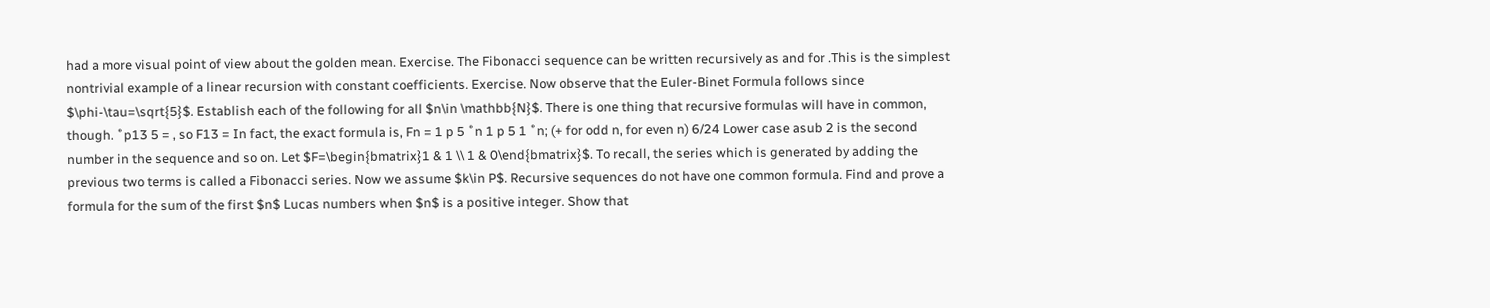had a more visual point of view about the golden mean. Exercise. The Fibonacci sequence can be written recursively as and for .This is the simplest nontrivial example of a linear recursion with constant coefficients. Exercise. Now observe that the Euler-Binet Formula follows since $\phi-\tau=\sqrt{5}$. Establish each of the following for all $n\in \mathbb{N}$. There is one thing that recursive formulas will have in common, though. ˚p13 5 = , so F13 = In fact, the exact formula is, Fn = 1 p 5 ˚n 1 p 5 1 ˚n; (+ for odd n, for even n) 6/24 Lower case asub 2 is the second number in the sequence and so on. Let $F=\begin{bmatrix}1 & 1 \\ 1 & 0\end{bmatrix}$. To recall, the series which is generated by adding the previous two terms is called a Fibonacci series. Now we assume $k\in P$. Recursive sequences do not have one common formula. Find and prove a formula for the sum of the first $n$ Lucas numbers when $n$ is a positive integer. Show that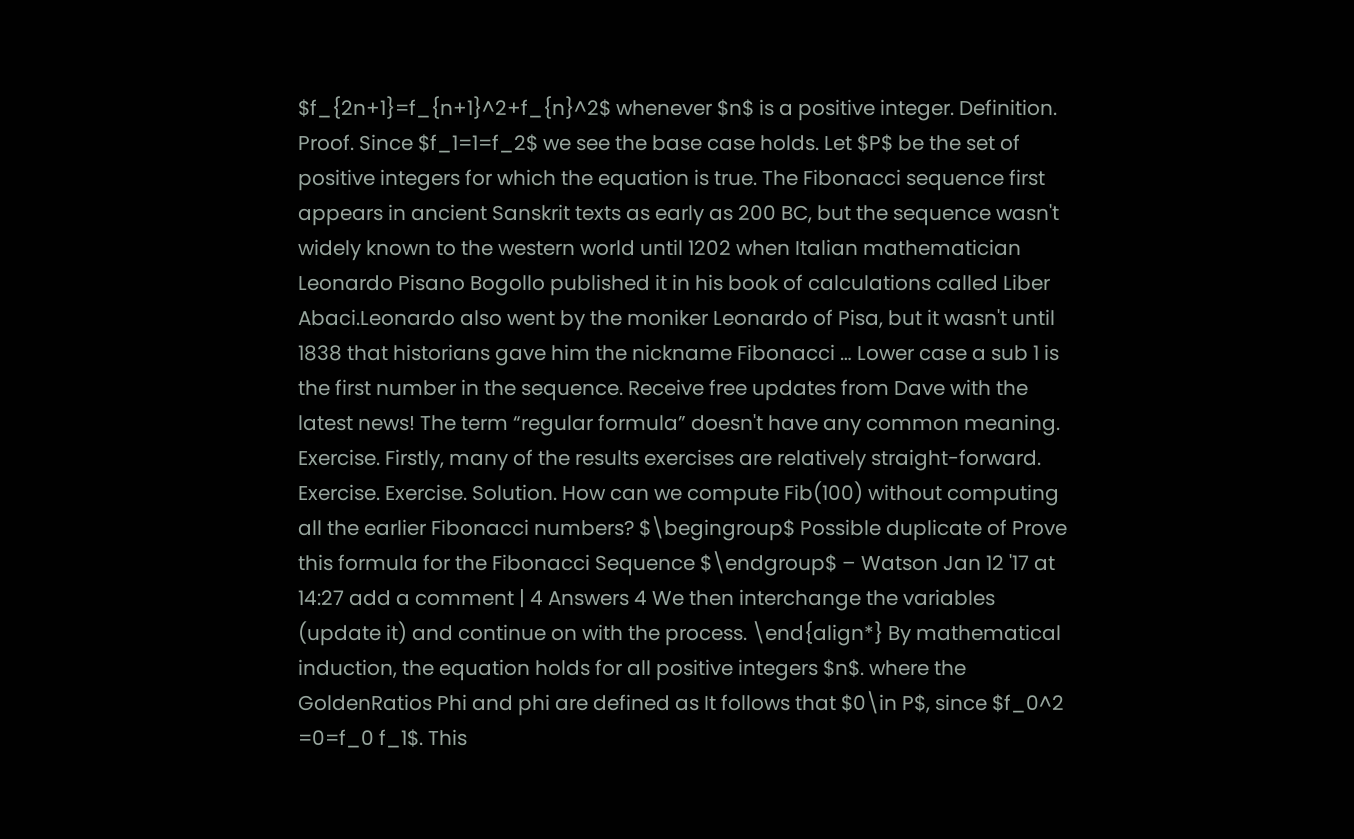$f_{2n+1}=f_{n+1}^2+f_{n}^2$ whenever $n$ is a positive integer. Definition. Proof. Since $f_1=1=f_2$ we see the base case holds. Let $P$ be the set of positive integers for which the equation is true. The Fibonacci sequence first appears in ancient Sanskrit texts as early as 200 BC, but the sequence wasn't widely known to the western world until 1202 when Italian mathematician Leonardo Pisano Bogollo published it in his book of calculations called Liber Abaci.Leonardo also went by the moniker Leonardo of Pisa, but it wasn't until 1838 that historians gave him the nickname Fibonacci … Lower case a sub 1 is the first number in the sequence. Receive free updates from Dave with the latest news! The term “regular formula” doesn't have any common meaning. Exercise. Firstly, many of the results exercises are relatively straight-forward. Exercise. Exercise. Solution. How can we compute Fib(100) without computing all the earlier Fibonacci numbers? $\begingroup$ Possible duplicate of Prove this formula for the Fibonacci Sequence $\endgroup$ – Watson Jan 12 '17 at 14:27 add a comment | 4 Answers 4 We then interchange the variables (update it) and continue on with the process. \end{align*} By mathematical induction, the equation holds for all positive integers $n$. where the GoldenRatios Phi and phi are defined as It follows that $0\in P$, since $f_0^2 =0=f_0 f_1$. This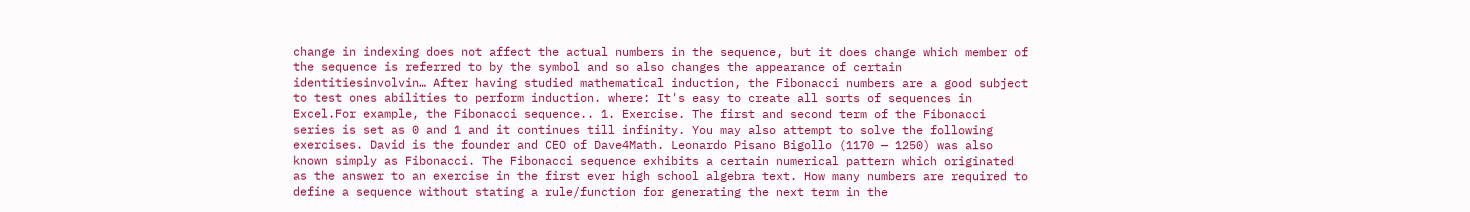change in indexing does not affect the actual numbers in the sequence, but it does change which member of the sequence is referred to by the symbol and so also changes the appearance of certain identitiesinvolvin… After having studied mathematical induction, the Fibonacci numbers are a good subject to test ones abilities to perform induction. where: It's easy to create all sorts of sequences in Excel.For example, the Fibonacci sequence.. 1. Exercise. The first and second term of the Fibonacci series is set as 0 and 1 and it continues till infinity. You may also attempt to solve the following exercises. David is the founder and CEO of Dave4Math. Leonardo Pisano Bigollo (1170 — 1250) was also known simply as Fibonacci. The Fibonacci sequence exhibits a certain numerical pattern which originated as the answer to an exercise in the first ever high school algebra text. How many numbers are required to define a sequence without stating a rule/function for generating the next term in the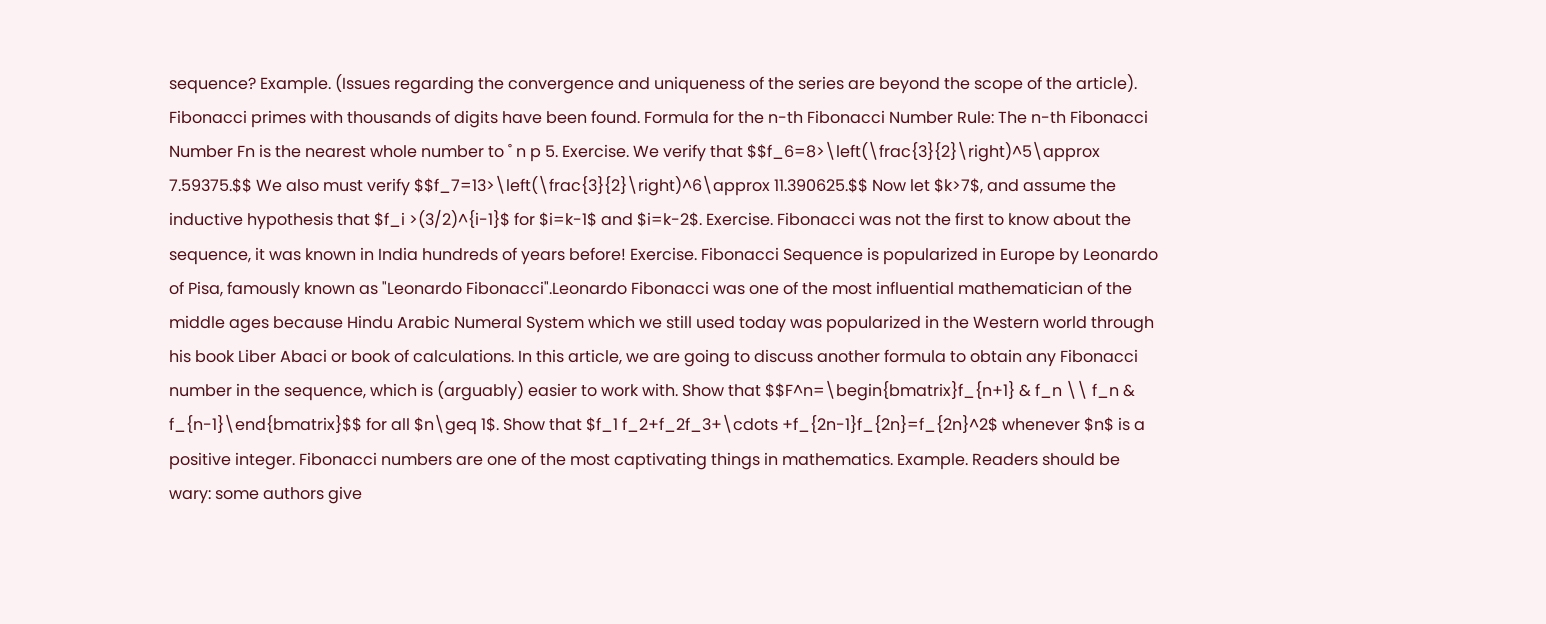sequence? Example. (Issues regarding the convergence and uniqueness of the series are beyond the scope of the article). Fibonacci primes with thousands of digits have been found. Formula for the n-th Fibonacci Number Rule: The n-th Fibonacci Number Fn is the nearest whole number to ˚ n p 5. Exercise. We verify that $$f_6=8>\left(\frac{3}{2}\right)^5\approx 7.59375.$$ We also must verify $$f_7=13>\left(\frac{3}{2}\right)^6\approx 11.390625.$$ Now let $k>7$, and assume the inductive hypothesis that $f_i >(3/2)^{i-1}$ for $i=k-1$ and $i=k-2$. Exercise. Fibonacci was not the first to know about the sequence, it was known in India hundreds of years before! Exercise. Fibonacci Sequence is popularized in Europe by Leonardo of Pisa, famously known as "Leonardo Fibonacci".Leonardo Fibonacci was one of the most influential mathematician of the middle ages because Hindu Arabic Numeral System which we still used today was popularized in the Western world through his book Liber Abaci or book of calculations. In this article, we are going to discuss another formula to obtain any Fibonacci number in the sequence, which is (arguably) easier to work with. Show that $$F^n=\begin{bmatrix}f_{n+1} & f_n \\ f_n & f_{n-1}\end{bmatrix}$$ for all $n\geq 1$. Show that $f_1 f_2+f_2f_3+\cdots +f_{2n-1}f_{2n}=f_{2n}^2$ whenever $n$ is a positive integer. Fibonacci numbers are one of the most captivating things in mathematics. Example. Readers should be wary: some authors give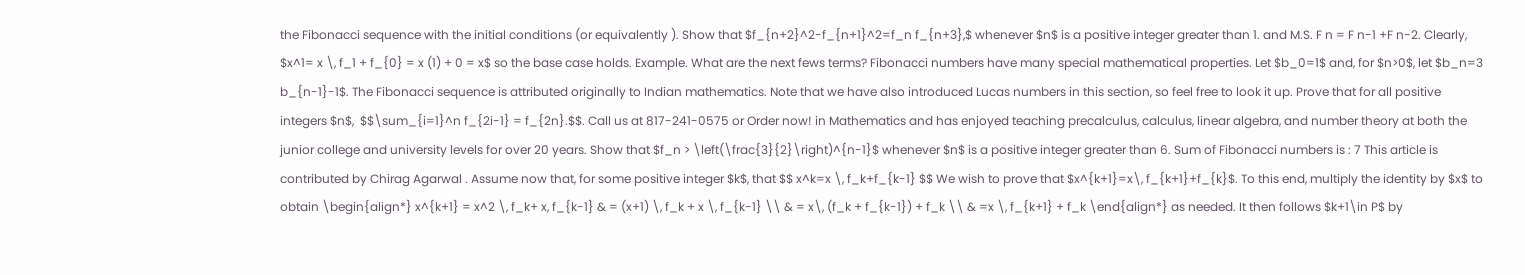the Fibonacci sequence with the initial conditions (or equivalently ). Show that $f_{n+2}^2-f_{n+1}^2=f_n f_{n+3},$ whenever $n$ is a positive integer greater than 1. and M.S. F n = F n-1 +F n-2. Clearly, $x^1= x \, f_1 + f_{0} = x (1) + 0 = x$ so the base case holds. Example. What are the next fews terms? Fibonacci numbers have many special mathematical properties. Let $b_0=1$ and, for $n>0$, let $b_n=3 b_{n-1}-1$. The Fibonacci sequence is attributed originally to Indian mathematics. Note that we have also introduced Lucas numbers in this section, so feel free to look it up. Prove that for all positive integers $n$,  $$\sum_{i=1}^n f_{2i-1} = f_{2n}.$$. Call us at 817-241-0575 or Order now! in Mathematics and has enjoyed teaching precalculus, calculus, linear algebra, and number theory at both the junior college and university levels for over 20 years. Show that $f_n > \left(\frac{3}{2}\right)^{n-1}$ whenever $n$ is a positive integer greater than 6. Sum of Fibonacci numbers is : 7 This article is contributed by Chirag Agarwal . Assume now that, for some positive integer $k$, that $$ x^k=x \, f_k+f_{k-1} $$ We wish to prove that $x^{k+1}=x\, f_{k+1}+f_{k}$. To this end, multiply the identity by $x$ to obtain \begin{align*} x^{k+1} = x^2 \, f_k+ x, f_{k-1} & = (x+1) \, f_k + x \, f_{k-1} \\ & = x\, (f_k + f_{k-1}) + f_k \\ & =x \, f_{k+1} + f_k \end{align*} as needed. It then follows $k+1\in P$ by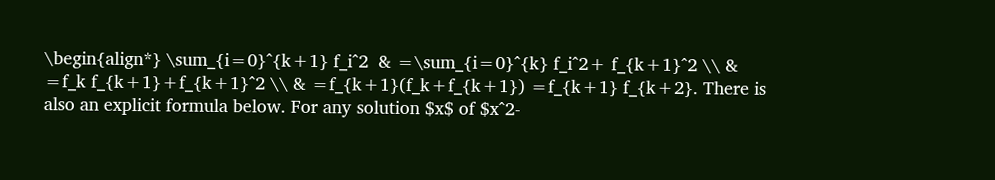\begin{align*} \sum_{i=0}^{k+1} f_i^2  & =\sum_{i=0}^{k} f_i^2+ f_{k+1}^2 \\ & =f_k f_{k+1}+f_{k+1}^2 \\ & =f_{k+1}(f_k+f_{k+1}) =f_{k+1} f_{k+2}. There is also an explicit formula below. For any solution $x$ of $x^2-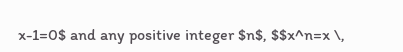x-1=0$ and any positive integer $n$, $$x^n=x \,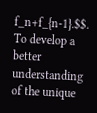f_n+f_{n-1}.$$. To develop a better understanding of the unique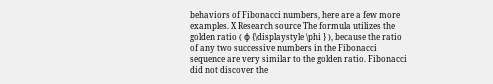behaviors of Fibonacci numbers, here are a few more examples. X Research source The formula utilizes the golden ratio ( ϕ {\displaystyle \phi } ), because the ratio of any two successive numbers in the Fibonacci sequence are very similar to the golden ratio. Fibonacci did not discover the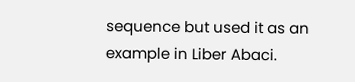sequence but used it as an example in Liber Abaci.